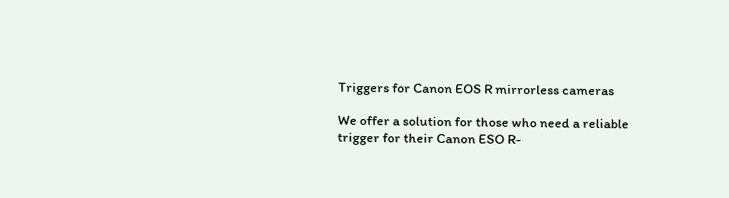Triggers for Canon EOS R mirrorless cameras

We offer a solution for those who need a reliable trigger for their Canon ESO R-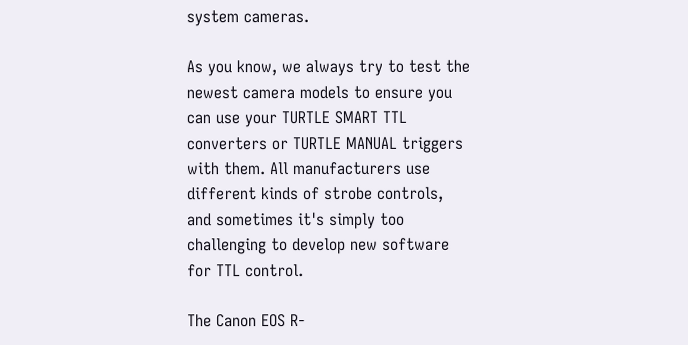system cameras.

As you know, we always try to test the newest camera models to ensure you can use your TURTLE SMART TTL converters or TURTLE MANUAL triggers with them. All manufacturers use different kinds of strobe controls, and sometimes it's simply too challenging to develop new software for TTL control.

The Canon EOS R-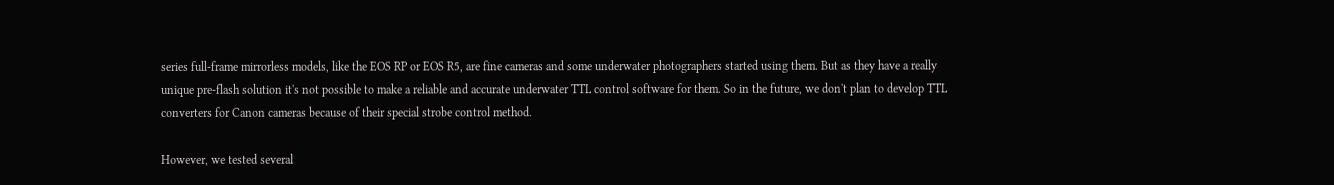series full-frame mirrorless models, like the EOS RP or EOS R5, are fine cameras and some underwater photographers started using them. But as they have a really unique pre-flash solution it's not possible to make a reliable and accurate underwater TTL control software for them. So in the future, we don't plan to develop TTL converters for Canon cameras because of their special strobe control method.

However, we tested several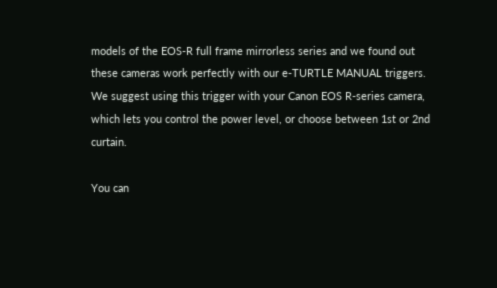models of the EOS-R full frame mirrorless series and we found out these cameras work perfectly with our e-TURTLE MANUAL triggers. We suggest using this trigger with your Canon EOS R-series camera, which lets you control the power level, or choose between 1st or 2nd curtain.

You can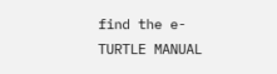find the e-TURTLE MANUAL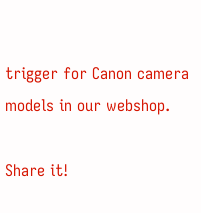trigger for Canon camera models in our webshop.

Share it!